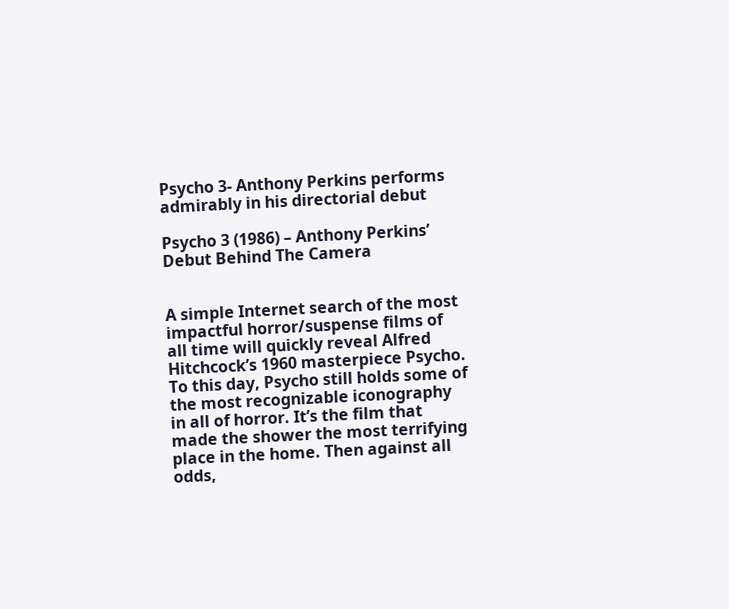Psycho 3- Anthony Perkins performs admirably in his directorial debut

Psycho 3 (1986) – Anthony Perkins’ Debut Behind The Camera


A simple Internet search of the most impactful horror/suspense films of all time will quickly reveal Alfred Hitchcock’s 1960 masterpiece Psycho. To this day, Psycho still holds some of the most recognizable iconography in all of horror. It’s the film that made the shower the most terrifying place in the home. Then against all odds,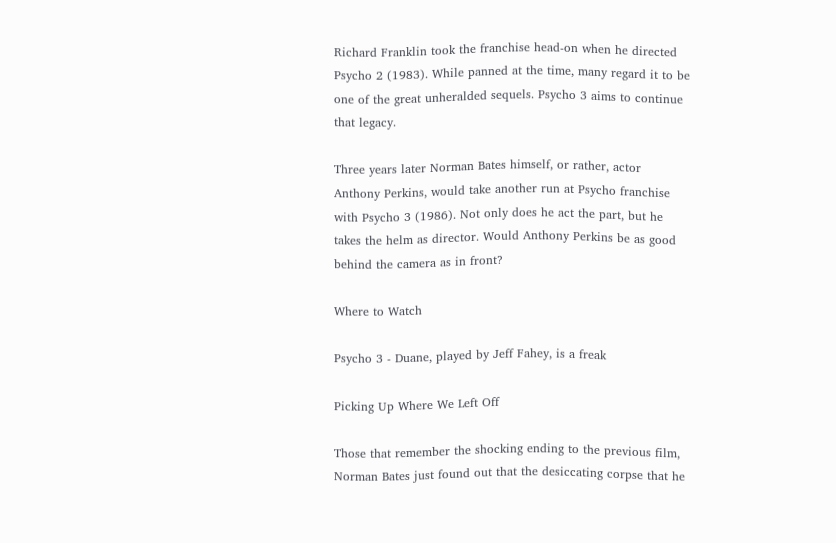Richard Franklin took the franchise head-on when he directed Psycho 2 (1983). While panned at the time, many regard it to be one of the great unheralded sequels. Psycho 3 aims to continue that legacy.

Three years later Norman Bates himself, or rather, actor Anthony Perkins, would take another run at Psycho franchise with Psycho 3 (1986). Not only does he act the part, but he takes the helm as director. Would Anthony Perkins be as good behind the camera as in front?

Where to Watch

Psycho 3 - Duane, played by Jeff Fahey, is a freak

Picking Up Where We Left Off

Those that remember the shocking ending to the previous film, Norman Bates just found out that the desiccating corpse that he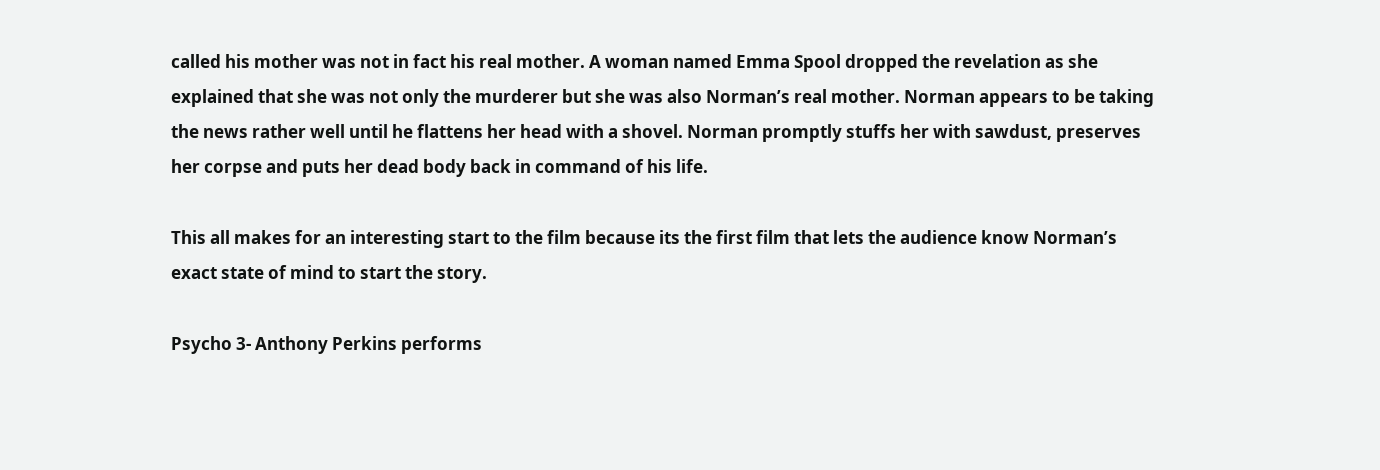called his mother was not in fact his real mother. A woman named Emma Spool dropped the revelation as she explained that she was not only the murderer but she was also Norman’s real mother. Norman appears to be taking the news rather well until he flattens her head with a shovel. Norman promptly stuffs her with sawdust, preserves her corpse and puts her dead body back in command of his life.

This all makes for an interesting start to the film because its the first film that lets the audience know Norman’s exact state of mind to start the story.

Psycho 3- Anthony Perkins performs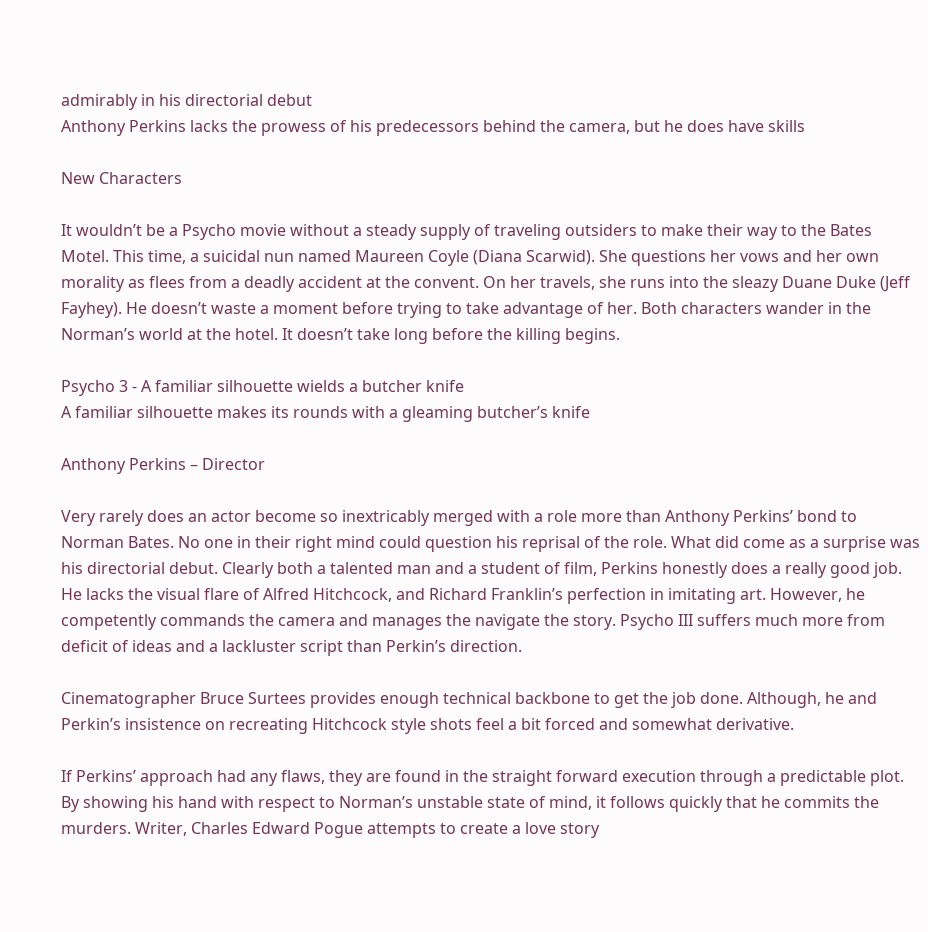admirably in his directorial debut
Anthony Perkins lacks the prowess of his predecessors behind the camera, but he does have skills

New Characters

It wouldn’t be a Psycho movie without a steady supply of traveling outsiders to make their way to the Bates Motel. This time, a suicidal nun named Maureen Coyle (Diana Scarwid). She questions her vows and her own morality as flees from a deadly accident at the convent. On her travels, she runs into the sleazy Duane Duke (Jeff Fayhey). He doesn’t waste a moment before trying to take advantage of her. Both characters wander in the Norman’s world at the hotel. It doesn’t take long before the killing begins.

Psycho 3 - A familiar silhouette wields a butcher knife
A familiar silhouette makes its rounds with a gleaming butcher’s knife

Anthony Perkins – Director

Very rarely does an actor become so inextricably merged with a role more than Anthony Perkins’ bond to Norman Bates. No one in their right mind could question his reprisal of the role. What did come as a surprise was his directorial debut. Clearly both a talented man and a student of film, Perkins honestly does a really good job. He lacks the visual flare of Alfred Hitchcock, and Richard Franklin’s perfection in imitating art. However, he competently commands the camera and manages the navigate the story. Psycho III suffers much more from deficit of ideas and a lackluster script than Perkin’s direction.

Cinematographer Bruce Surtees provides enough technical backbone to get the job done. Although, he and Perkin’s insistence on recreating Hitchcock style shots feel a bit forced and somewhat derivative.

If Perkins’ approach had any flaws, they are found in the straight forward execution through a predictable plot. By showing his hand with respect to Norman’s unstable state of mind, it follows quickly that he commits the murders. Writer, Charles Edward Pogue attempts to create a love story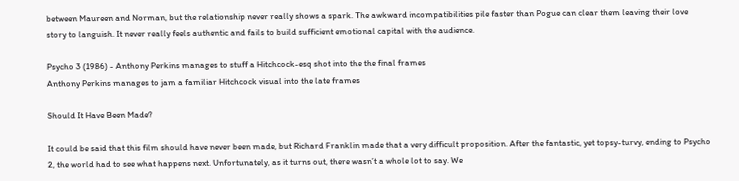between Maureen and Norman, but the relationship never really shows a spark. The awkward incompatibilities pile faster than Pogue can clear them leaving their love story to languish. It never really feels authentic and fails to build sufficient emotional capital with the audience.

Psycho 3 (1986) - Anthony Perkins manages to stuff a Hitchcock-esq shot into the the final frames
Anthony Perkins manages to jam a familiar Hitchcock visual into the late frames

Should It Have Been Made?

It could be said that this film should have never been made, but Richard Franklin made that a very difficult proposition. After the fantastic, yet topsy-turvy, ending to Psycho 2, the world had to see what happens next. Unfortunately, as it turns out, there wasn’t a whole lot to say. We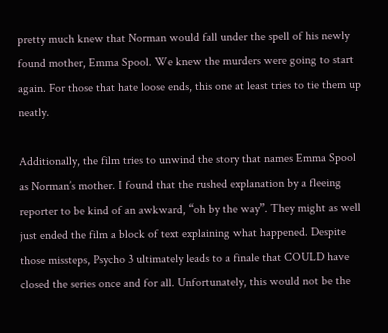pretty much knew that Norman would fall under the spell of his newly found mother, Emma Spool. We knew the murders were going to start again. For those that hate loose ends, this one at least tries to tie them up neatly.

Additionally, the film tries to unwind the story that names Emma Spool as Norman’s mother. I found that the rushed explanation by a fleeing reporter to be kind of an awkward, “oh by the way”. They might as well just ended the film a block of text explaining what happened. Despite those missteps, Psycho 3 ultimately leads to a finale that COULD have closed the series once and for all. Unfortunately, this would not be the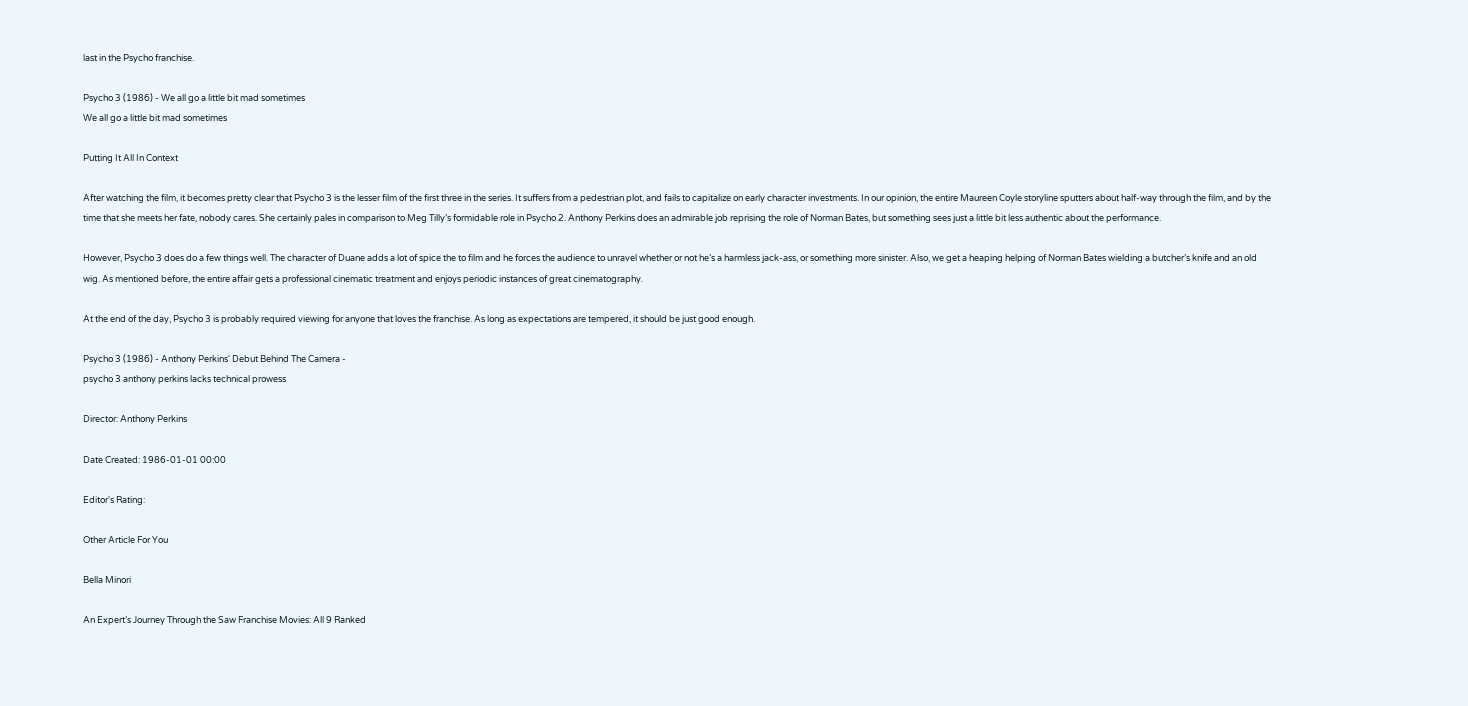last in the Psycho franchise.

Psycho 3 (1986) - We all go a little bit mad sometimes
We all go a little bit mad sometimes

Putting It All In Context

After watching the film, it becomes pretty clear that Psycho 3 is the lesser film of the first three in the series. It suffers from a pedestrian plot, and fails to capitalize on early character investments. In our opinion, the entire Maureen Coyle storyline sputters about half-way through the film, and by the time that she meets her fate, nobody cares. She certainly pales in comparison to Meg Tilly’s formidable role in Psycho 2. Anthony Perkins does an admirable job reprising the role of Norman Bates, but something sees just a little bit less authentic about the performance.

However, Psycho 3 does do a few things well. The character of Duane adds a lot of spice the to film and he forces the audience to unravel whether or not he’s a harmless jack-ass, or something more sinister. Also, we get a heaping helping of Norman Bates wielding a butcher’s knife and an old wig. As mentioned before, the entire affair gets a professional cinematic treatment and enjoys periodic instances of great cinematography.

At the end of the day, Psycho 3 is probably required viewing for anyone that loves the franchise. As long as expectations are tempered, it should be just good enough.

Psycho 3 (1986) - Anthony Perkins' Debut Behind The Camera -
psycho 3 anthony perkins lacks technical prowess

Director: Anthony Perkins

Date Created: 1986-01-01 00:00

Editor's Rating:

Other Article For You

Bella Minori

An Expert’s Journey Through the Saw Franchise Movies: All 9 Ranked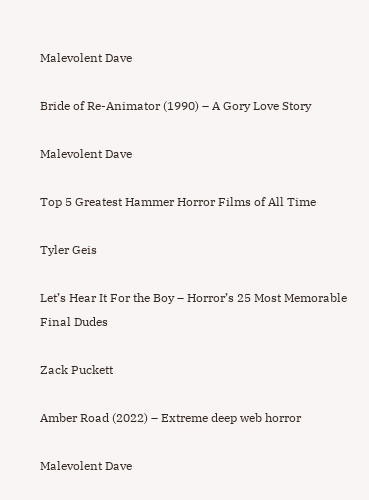Malevolent Dave

Bride of Re-Animator (1990) – A Gory Love Story

Malevolent Dave

Top 5 Greatest Hammer Horror Films of All Time

Tyler Geis

Let’s Hear It For the Boy – Horror’s 25 Most Memorable Final Dudes

Zack Puckett

Amber Road (2022) – Extreme deep web horror

Malevolent Dave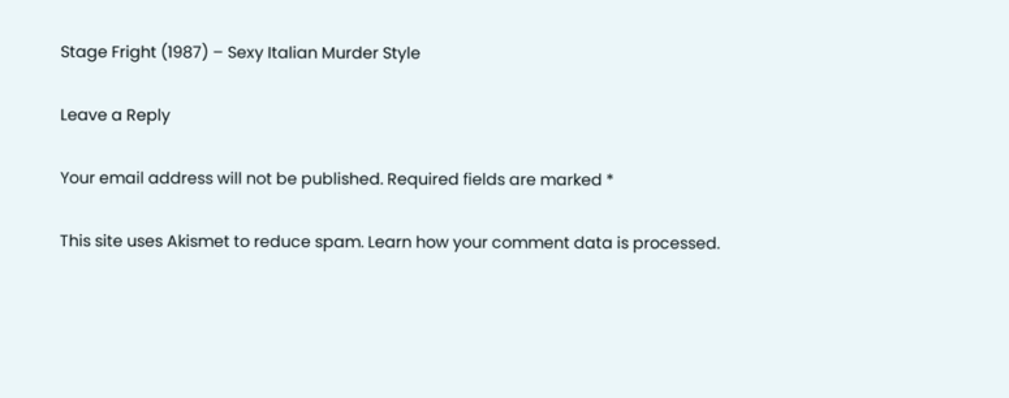Stage Fright (1987) – Sexy Italian Murder Style

Leave a Reply

Your email address will not be published. Required fields are marked *

This site uses Akismet to reduce spam. Learn how your comment data is processed.